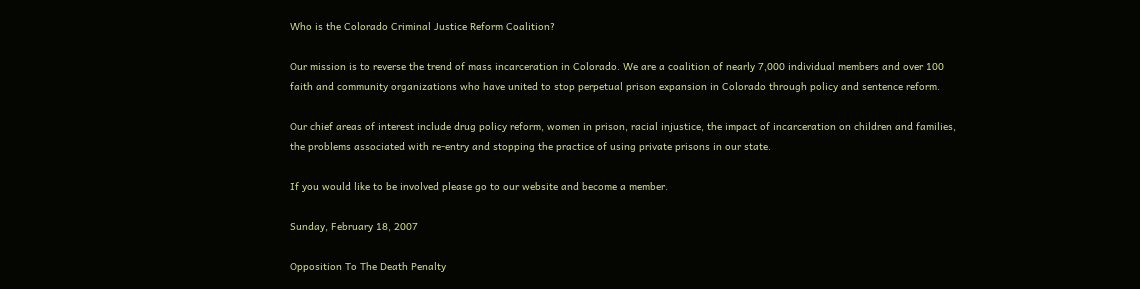Who is the Colorado Criminal Justice Reform Coalition?

Our mission is to reverse the trend of mass incarceration in Colorado. We are a coalition of nearly 7,000 individual members and over 100 faith and community organizations who have united to stop perpetual prison expansion in Colorado through policy and sentence reform.

Our chief areas of interest include drug policy reform, women in prison, racial injustice, the impact of incarceration on children and families, the problems associated with re-entry and stopping the practice of using private prisons in our state.

If you would like to be involved please go to our website and become a member.

Sunday, February 18, 2007

Opposition To The Death Penalty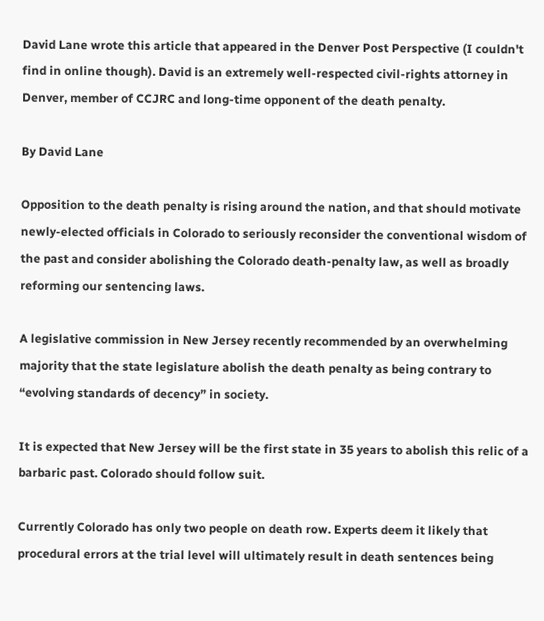David Lane wrote this article that appeared in the Denver Post Perspective (I couldn't find in online though). David is an extremely well-respected civil-rights attorney in Denver, member of CCJRC and long-time opponent of the death penalty.

By David Lane

Opposition to the death penalty is rising around the nation, and that should motivate newly-elected officials in Colorado to seriously reconsider the conventional wisdom of the past and consider abolishing the Colorado death-penalty law, as well as broadly reforming our sentencing laws.

A legislative commission in New Jersey recently recommended by an overwhelming majority that the state legislature abolish the death penalty as being contrary to “evolving standards of decency” in society.

It is expected that New Jersey will be the first state in 35 years to abolish this relic of a barbaric past. Colorado should follow suit.

Currently Colorado has only two people on death row. Experts deem it likely that procedural errors at the trial level will ultimately result in death sentences being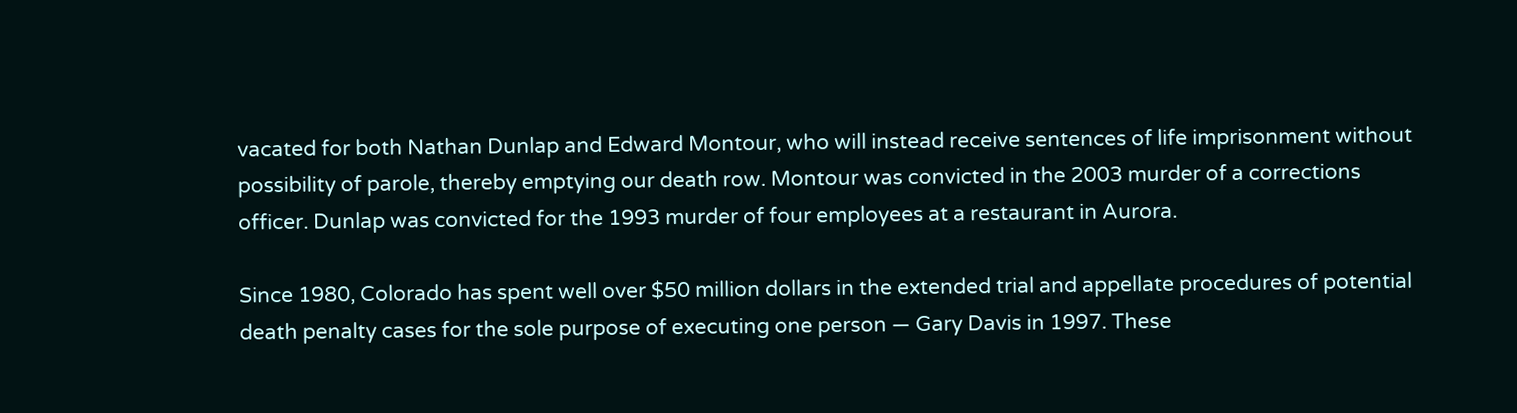vacated for both Nathan Dunlap and Edward Montour, who will instead receive sentences of life imprisonment without possibility of parole, thereby emptying our death row. Montour was convicted in the 2003 murder of a corrections officer. Dunlap was convicted for the 1993 murder of four employees at a restaurant in Aurora.

Since 1980, Colorado has spent well over $50 million dollars in the extended trial and appellate procedures of potential death penalty cases for the sole purpose of executing one person — Gary Davis in 1997. These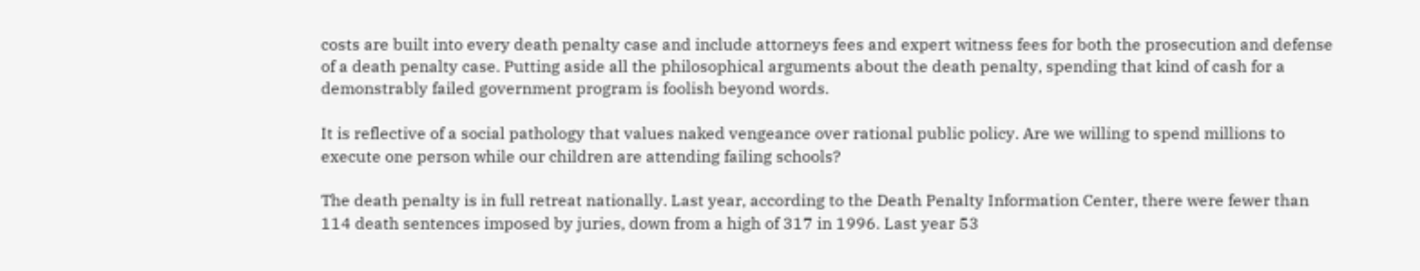costs are built into every death penalty case and include attorneys fees and expert witness fees for both the prosecution and defense of a death penalty case. Putting aside all the philosophical arguments about the death penalty, spending that kind of cash for a demonstrably failed government program is foolish beyond words.

It is reflective of a social pathology that values naked vengeance over rational public policy. Are we willing to spend millions to execute one person while our children are attending failing schools?

The death penalty is in full retreat nationally. Last year, according to the Death Penalty Information Center, there were fewer than 114 death sentences imposed by juries, down from a high of 317 in 1996. Last year 53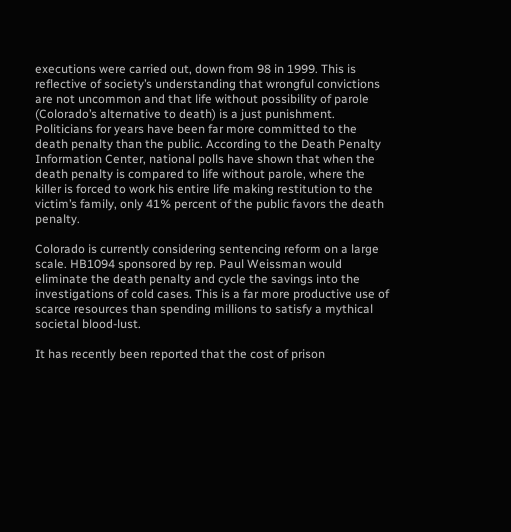executions were carried out, down from 98 in 1999. This is reflective of society’s understanding that wrongful convictions are not uncommon and that life without possibility of parole (Colorado’s alternative to death) is a just punishment.
Politicians for years have been far more committed to the death penalty than the public. According to the Death Penalty Information Center, national polls have shown that when the death penalty is compared to life without parole, where the killer is forced to work his entire life making restitution to the victim’s family, only 41% percent of the public favors the death penalty.

Colorado is currently considering sentencing reform on a large scale. HB1094 sponsored by rep. Paul Weissman would eliminate the death penalty and cycle the savings into the investigations of cold cases. This is a far more productive use of scarce resources than spending millions to satisfy a mythical societal blood-lust.

It has recently been reported that the cost of prison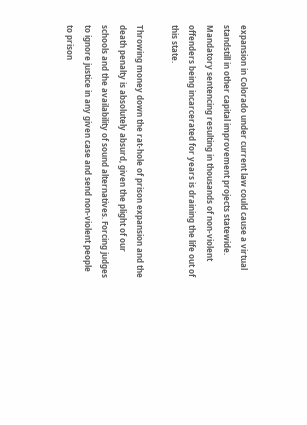expansion in Colorado under current law could cause a virtual standstill in other capital improvement projects statewide.
Mandatory sentencing resulting in thousands of non-violent offenders being incarcerated for years is draining the life out of this state.

Throwing money down the rat-hole of prison expansion and the death penalty is absolutely absurd, given the plight of our schools and the availability of sound alternatives. Forcing judges to ignore justice in any given case and send non-violent people to prison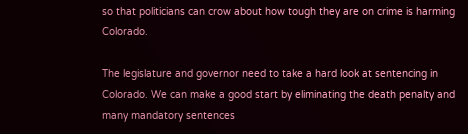so that politicians can crow about how tough they are on crime is harming Colorado.

The legislature and governor need to take a hard look at sentencing in Colorado. We can make a good start by eliminating the death penalty and many mandatory sentences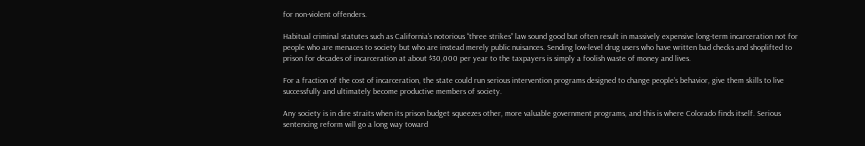for non-violent offenders.

Habitual criminal statutes such as California’s notorious “three strikes” law sound good but often result in massively expensive long-term incarceration not for people who are menaces to society but who are instead merely public nuisances. Sending low-level drug users who have written bad checks and shoplifted to prison for decades of incarceration at about $30,000 per year to the taxpayers is simply a foolish waste of money and lives.

For a fraction of the cost of incarceration, the state could run serious intervention programs designed to change people’s behavior, give them skills to live successfully and ultimately become productive members of society.

Any society is in dire straits when its prison budget squeezes other, more valuable government programs, and this is where Colorado finds itself. Serious sentencing reform will go a long way toward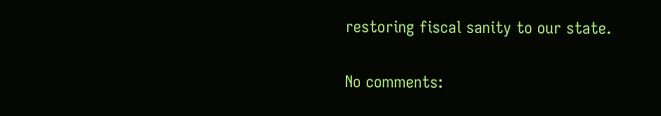restoring fiscal sanity to our state.

No comments: